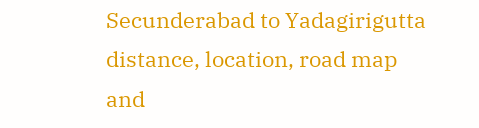Secunderabad to Yadagirigutta distance, location, road map and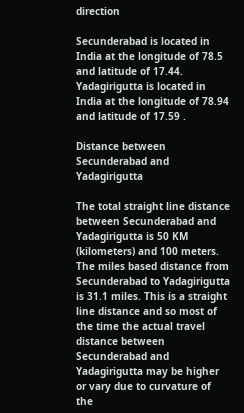direction

Secunderabad is located in India at the longitude of 78.5 and latitude of 17.44. Yadagirigutta is located in India at the longitude of 78.94 and latitude of 17.59 .

Distance between Secunderabad and Yadagirigutta

The total straight line distance between Secunderabad and Yadagirigutta is 50 KM (kilometers) and 100 meters. The miles based distance from Secunderabad to Yadagirigutta is 31.1 miles. This is a straight line distance and so most of the time the actual travel distance between Secunderabad and Yadagirigutta may be higher or vary due to curvature of the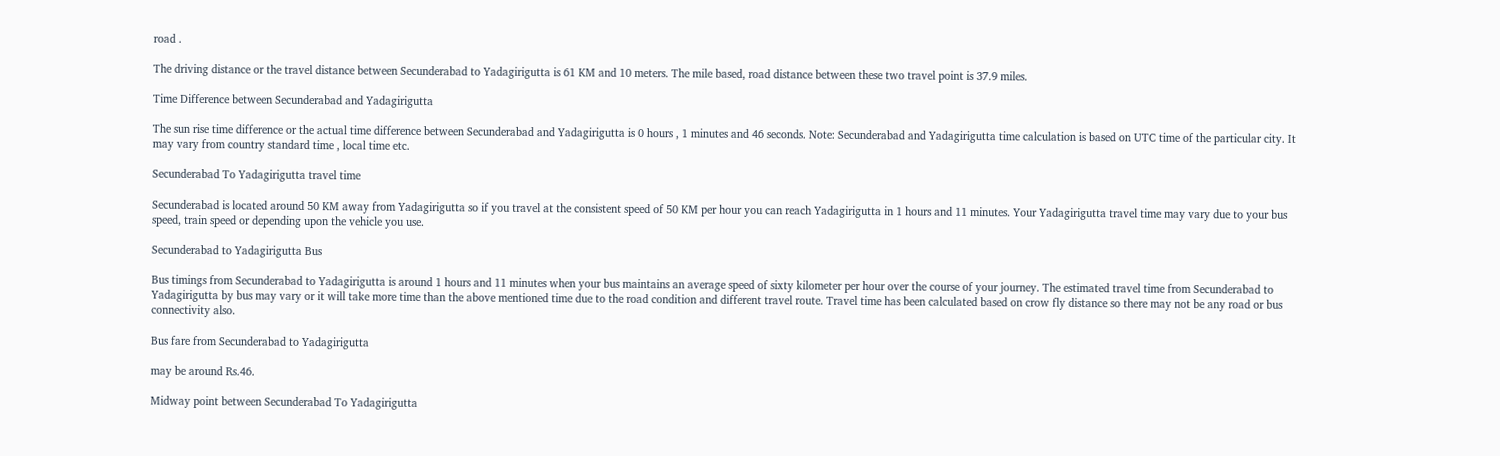road .

The driving distance or the travel distance between Secunderabad to Yadagirigutta is 61 KM and 10 meters. The mile based, road distance between these two travel point is 37.9 miles.

Time Difference between Secunderabad and Yadagirigutta

The sun rise time difference or the actual time difference between Secunderabad and Yadagirigutta is 0 hours , 1 minutes and 46 seconds. Note: Secunderabad and Yadagirigutta time calculation is based on UTC time of the particular city. It may vary from country standard time , local time etc.

Secunderabad To Yadagirigutta travel time

Secunderabad is located around 50 KM away from Yadagirigutta so if you travel at the consistent speed of 50 KM per hour you can reach Yadagirigutta in 1 hours and 11 minutes. Your Yadagirigutta travel time may vary due to your bus speed, train speed or depending upon the vehicle you use.

Secunderabad to Yadagirigutta Bus

Bus timings from Secunderabad to Yadagirigutta is around 1 hours and 11 minutes when your bus maintains an average speed of sixty kilometer per hour over the course of your journey. The estimated travel time from Secunderabad to Yadagirigutta by bus may vary or it will take more time than the above mentioned time due to the road condition and different travel route. Travel time has been calculated based on crow fly distance so there may not be any road or bus connectivity also.

Bus fare from Secunderabad to Yadagirigutta

may be around Rs.46.

Midway point between Secunderabad To Yadagirigutta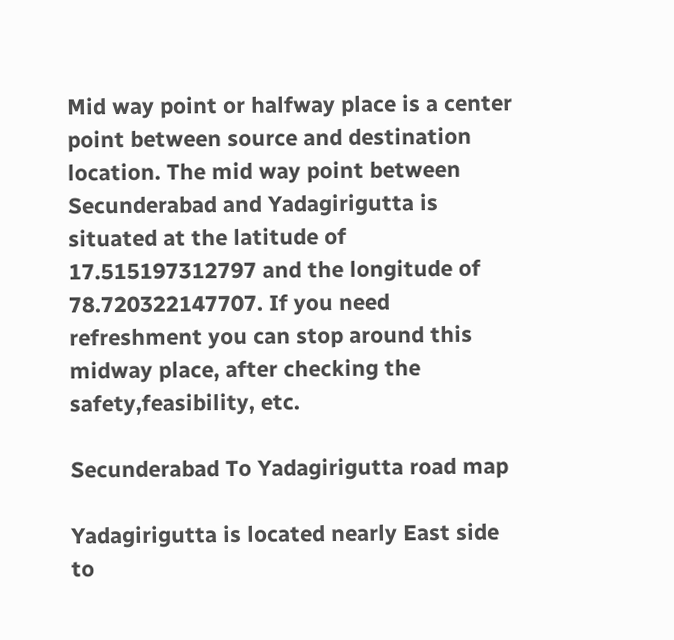Mid way point or halfway place is a center point between source and destination location. The mid way point between Secunderabad and Yadagirigutta is situated at the latitude of 17.515197312797 and the longitude of 78.720322147707. If you need refreshment you can stop around this midway place, after checking the safety,feasibility, etc.

Secunderabad To Yadagirigutta road map

Yadagirigutta is located nearly East side to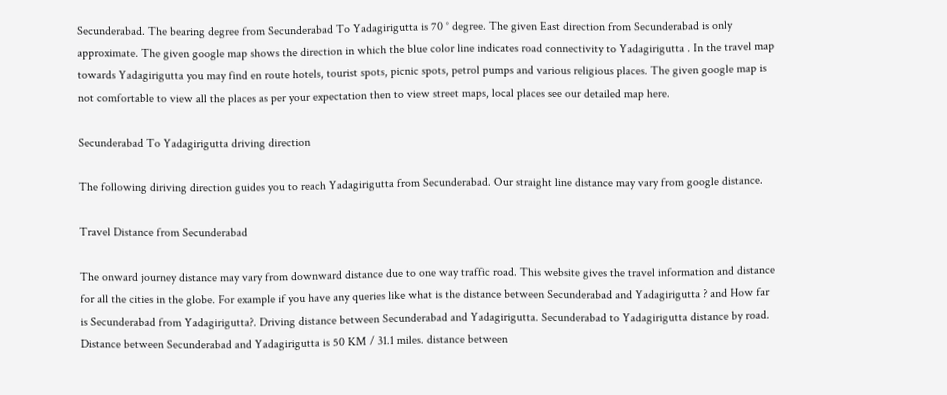Secunderabad. The bearing degree from Secunderabad To Yadagirigutta is 70 ° degree. The given East direction from Secunderabad is only approximate. The given google map shows the direction in which the blue color line indicates road connectivity to Yadagirigutta . In the travel map towards Yadagirigutta you may find en route hotels, tourist spots, picnic spots, petrol pumps and various religious places. The given google map is not comfortable to view all the places as per your expectation then to view street maps, local places see our detailed map here.

Secunderabad To Yadagirigutta driving direction

The following diriving direction guides you to reach Yadagirigutta from Secunderabad. Our straight line distance may vary from google distance.

Travel Distance from Secunderabad

The onward journey distance may vary from downward distance due to one way traffic road. This website gives the travel information and distance for all the cities in the globe. For example if you have any queries like what is the distance between Secunderabad and Yadagirigutta ? and How far is Secunderabad from Yadagirigutta?. Driving distance between Secunderabad and Yadagirigutta. Secunderabad to Yadagirigutta distance by road. Distance between Secunderabad and Yadagirigutta is 50 KM / 31.1 miles. distance between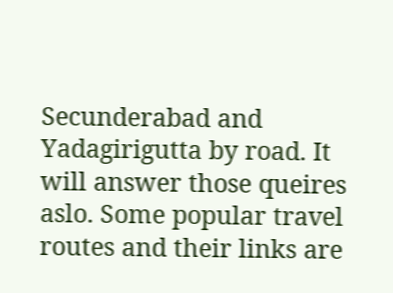Secunderabad and Yadagirigutta by road. It will answer those queires aslo. Some popular travel routes and their links are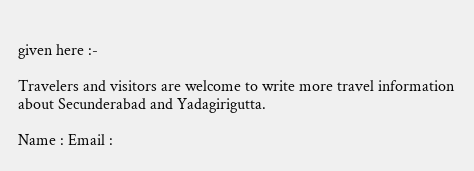given here :-

Travelers and visitors are welcome to write more travel information about Secunderabad and Yadagirigutta.

Name : Email :